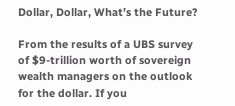Dollar, Dollar, What’s the Future?

From the results of a UBS survey of $9-trillion worth of sovereign wealth managers on the outlook for the dollar. If you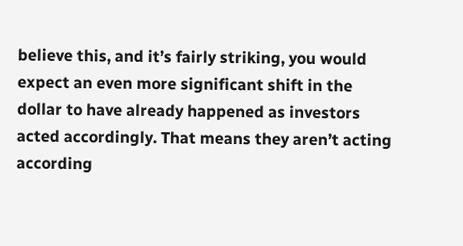believe this, and it’s fairly striking, you would expect an even more significant shift in the dollar to have already happened as investors acted accordingly. That means they aren’t acting according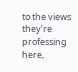to the views they’re professing here,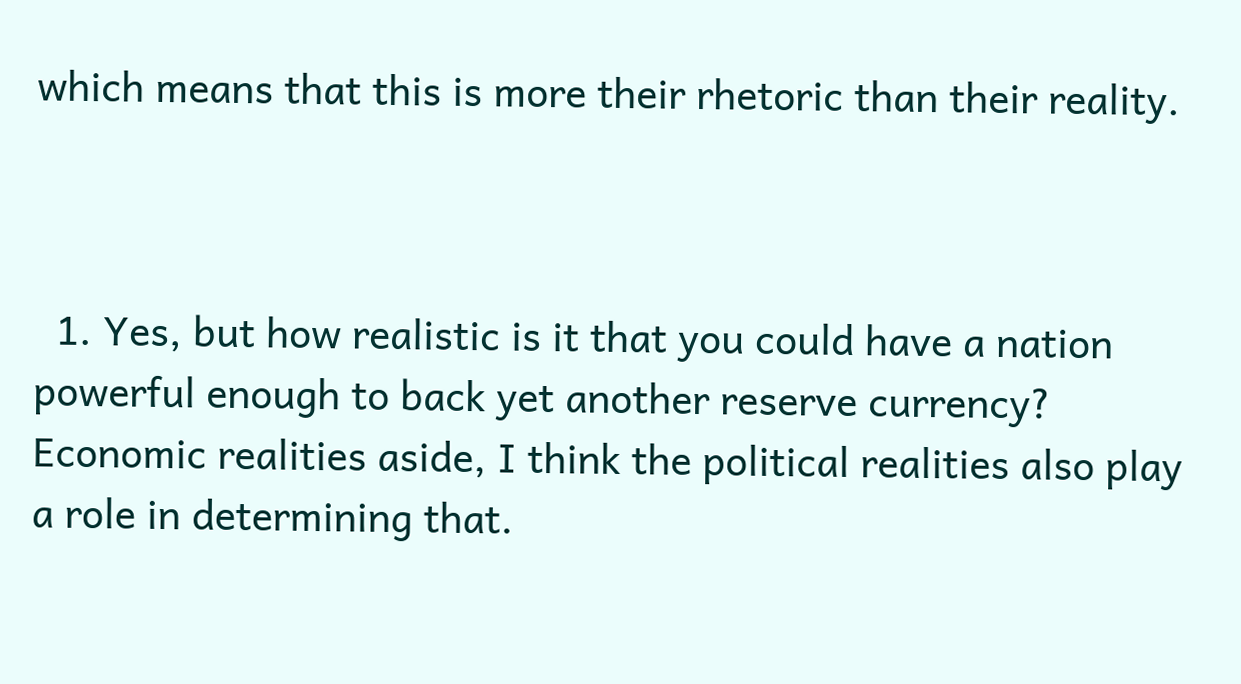which means that this is more their rhetoric than their reality.



  1. Yes, but how realistic is it that you could have a nation powerful enough to back yet another reserve currency? Economic realities aside, I think the political realities also play a role in determining that.